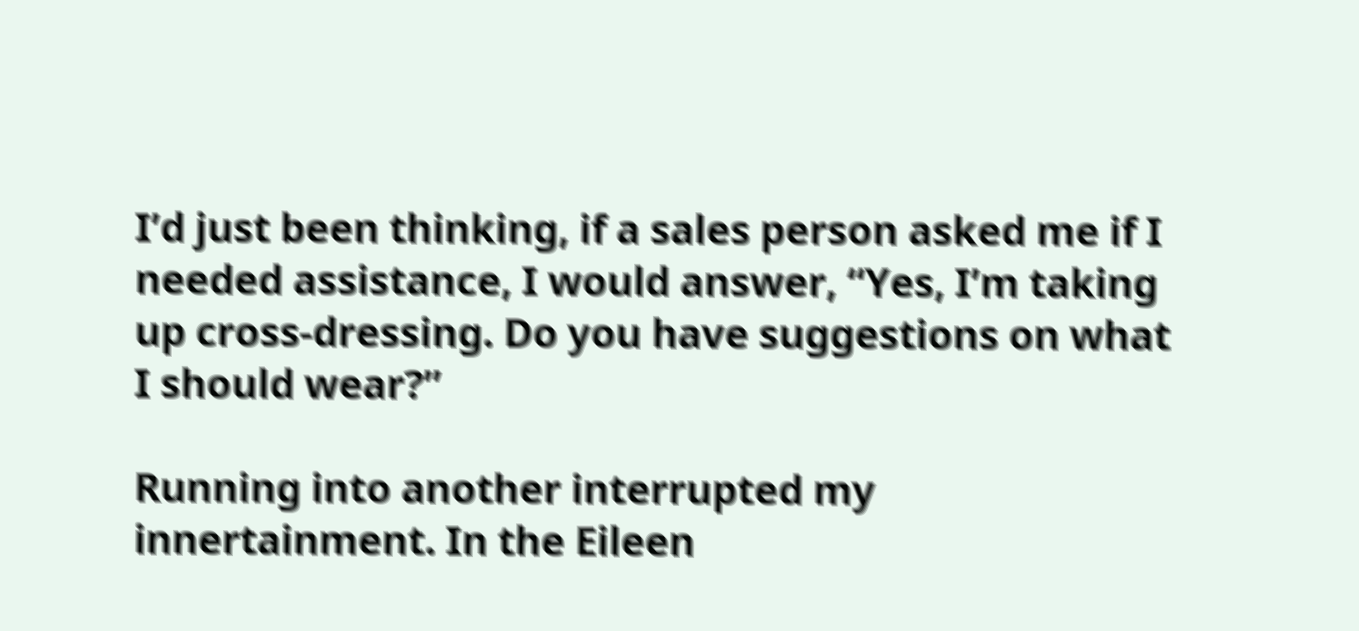I’d just been thinking, if a sales person asked me if I needed assistance, I would answer, “Yes, I’m taking up cross-dressing. Do you have suggestions on what I should wear?”

Running into another interrupted my innertainment. In the Eileen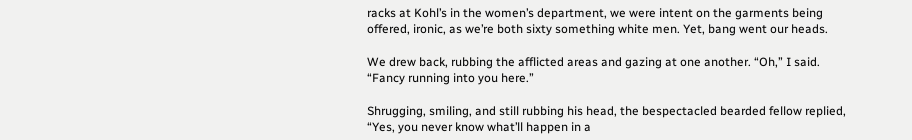racks at Kohl’s in the women’s department, we were intent on the garments being offered, ironic, as we’re both sixty something white men. Yet, bang went our heads.

We drew back, rubbing the afflicted areas and gazing at one another. “Oh,” I said. “Fancy running into you here.”

Shrugging, smiling, and still rubbing his head, the bespectacled bearded fellow replied, “Yes, you never know what’ll happen in a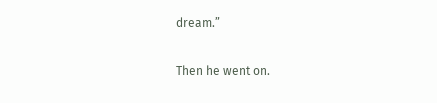dream.”

Then he went on.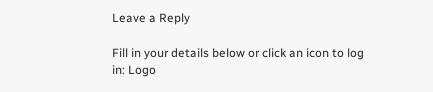Leave a Reply

Fill in your details below or click an icon to log in: Logo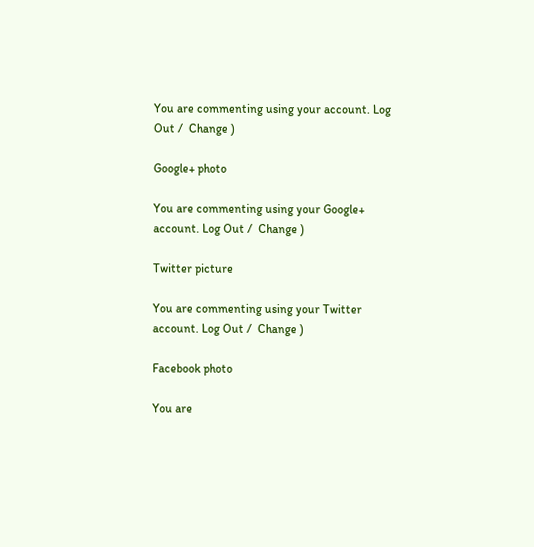You are commenting using your account. Log Out /  Change )

Google+ photo

You are commenting using your Google+ account. Log Out /  Change )

Twitter picture

You are commenting using your Twitter account. Log Out /  Change )

Facebook photo

You are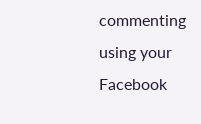commenting using your Facebook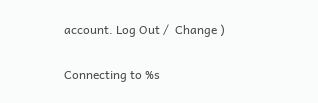account. Log Out /  Change )


Connecting to %s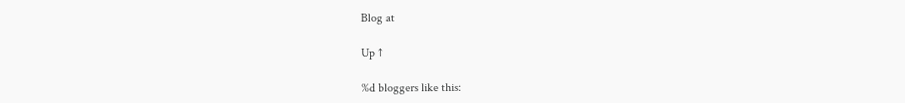Blog at

Up ↑

%d bloggers like this: